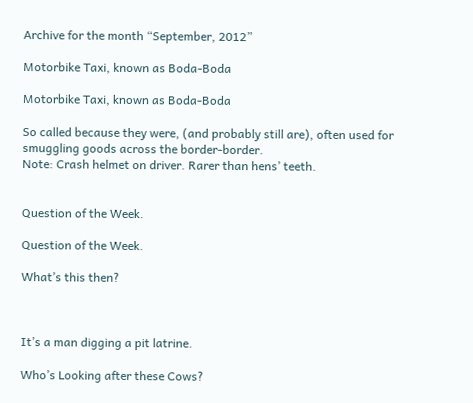Archive for the month “September, 2012”

Motorbike Taxi, known as Boda-Boda

Motorbike Taxi, known as Boda-Boda

So called because they were, (and probably still are), often used for smuggling goods across the border-border.
Note: Crash helmet on driver. Rarer than hens’ teeth.


Question of the Week.

Question of the Week.

What’s this then?



It’s a man digging a pit latrine.

Who’s Looking after these Cows?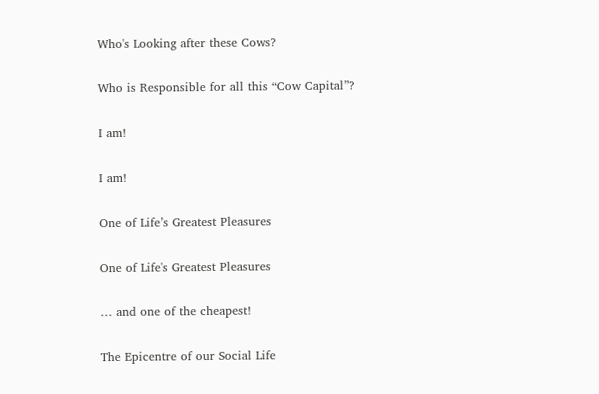Who's Looking after these Cows?

Who is Responsible for all this “Cow Capital”?

I am!

I am!

One of Life’s Greatest Pleasures

One of Life's Greatest Pleasures

… and one of the cheapest!

The Epicentre of our Social Life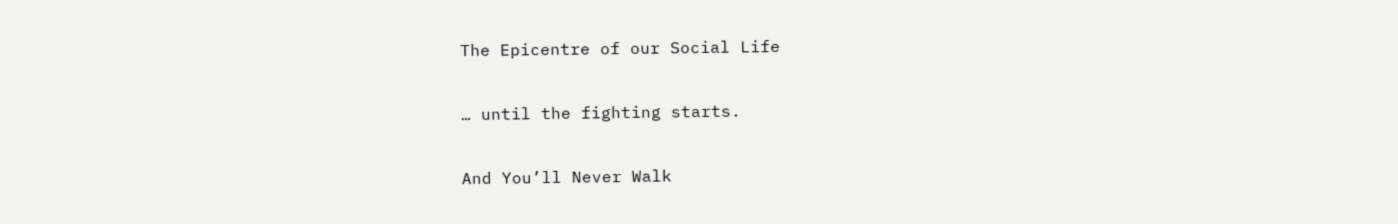The Epicentre of our Social Life

… until the fighting starts.

And You’ll Never Walk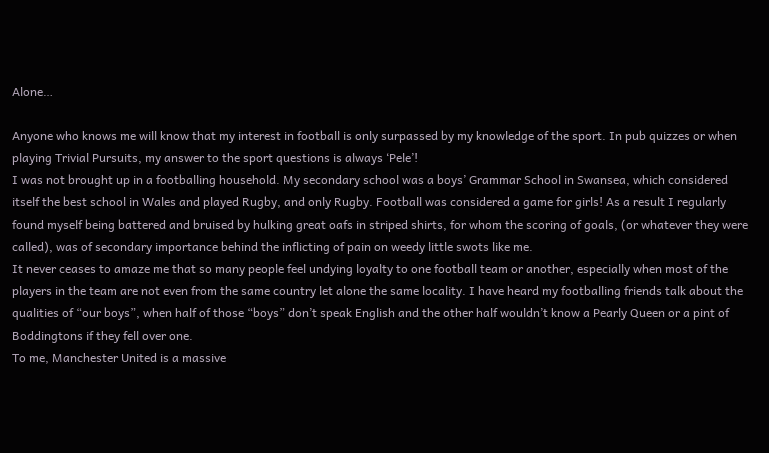Alone…

Anyone who knows me will know that my interest in football is only surpassed by my knowledge of the sport. In pub quizzes or when playing Trivial Pursuits, my answer to the sport questions is always ‘Pele’!
I was not brought up in a footballing household. My secondary school was a boys’ Grammar School in Swansea, which considered itself the best school in Wales and played Rugby, and only Rugby. Football was considered a game for girls! As a result I regularly found myself being battered and bruised by hulking great oafs in striped shirts, for whom the scoring of goals, (or whatever they were called), was of secondary importance behind the inflicting of pain on weedy little swots like me.
It never ceases to amaze me that so many people feel undying loyalty to one football team or another, especially when most of the players in the team are not even from the same country let alone the same locality. I have heard my footballing friends talk about the qualities of “our boys”, when half of those “boys” don’t speak English and the other half wouldn’t know a Pearly Queen or a pint of Boddingtons if they fell over one.
To me, Manchester United is a massive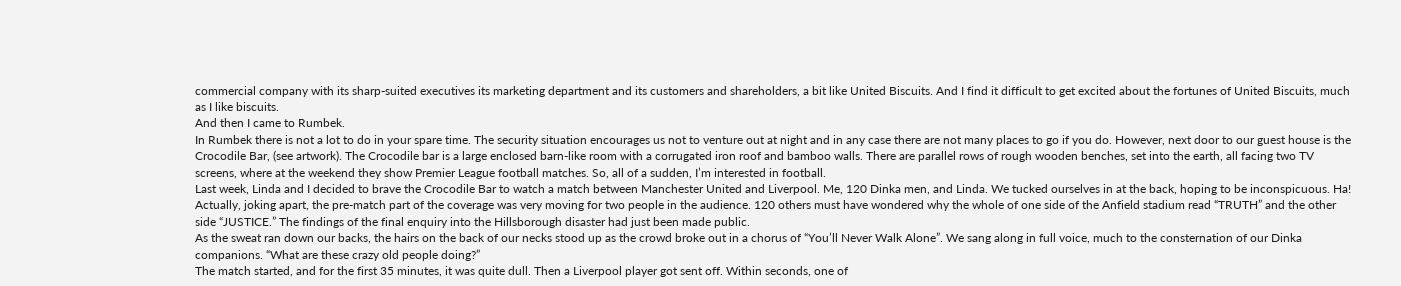commercial company with its sharp-suited executives its marketing department and its customers and shareholders, a bit like United Biscuits. And I find it difficult to get excited about the fortunes of United Biscuits, much as I like biscuits.
And then I came to Rumbek.
In Rumbek there is not a lot to do in your spare time. The security situation encourages us not to venture out at night and in any case there are not many places to go if you do. However, next door to our guest house is the Crocodile Bar, (see artwork). The Crocodile bar is a large enclosed barn-like room with a corrugated iron roof and bamboo walls. There are parallel rows of rough wooden benches, set into the earth, all facing two TV screens, where at the weekend they show Premier League football matches. So, all of a sudden, I’m interested in football.
Last week, Linda and I decided to brave the Crocodile Bar to watch a match between Manchester United and Liverpool. Me, 120 Dinka men, and Linda. We tucked ourselves in at the back, hoping to be inconspicuous. Ha!
Actually, joking apart, the pre-match part of the coverage was very moving for two people in the audience. 120 others must have wondered why the whole of one side of the Anfield stadium read “TRUTH” and the other side “JUSTICE.” The findings of the final enquiry into the Hillsborough disaster had just been made public.
As the sweat ran down our backs, the hairs on the back of our necks stood up as the crowd broke out in a chorus of “You’ll Never Walk Alone”. We sang along in full voice, much to the consternation of our Dinka companions. “What are these crazy old people doing?”
The match started, and for the first 35 minutes, it was quite dull. Then a Liverpool player got sent off. Within seconds, one of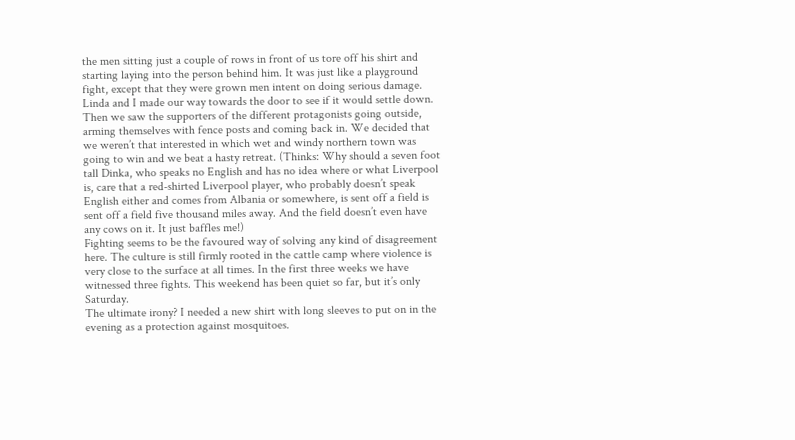the men sitting just a couple of rows in front of us tore off his shirt and starting laying into the person behind him. It was just like a playground fight, except that they were grown men intent on doing serious damage. Linda and I made our way towards the door to see if it would settle down. Then we saw the supporters of the different protagonists going outside, arming themselves with fence posts and coming back in. We decided that we weren’t that interested in which wet and windy northern town was going to win and we beat a hasty retreat. (Thinks: Why should a seven foot tall Dinka, who speaks no English and has no idea where or what Liverpool is, care that a red-shirted Liverpool player, who probably doesn’t speak English either and comes from Albania or somewhere, is sent off a field is sent off a field five thousand miles away. And the field doesn’t even have any cows on it. It just baffles me!)
Fighting seems to be the favoured way of solving any kind of disagreement here. The culture is still firmly rooted in the cattle camp where violence is very close to the surface at all times. In the first three weeks we have witnessed three fights. This weekend has been quiet so far, but it’s only Saturday.
The ultimate irony? I needed a new shirt with long sleeves to put on in the evening as a protection against mosquitoes.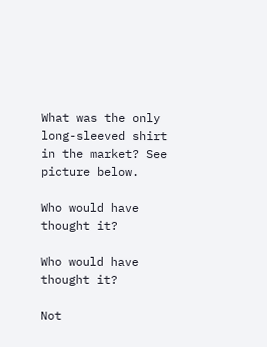What was the only long-sleeved shirt in the market? See picture below.

Who would have thought it?

Who would have thought it?

Not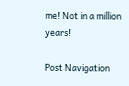me! Not in a million years!

Post Navigation